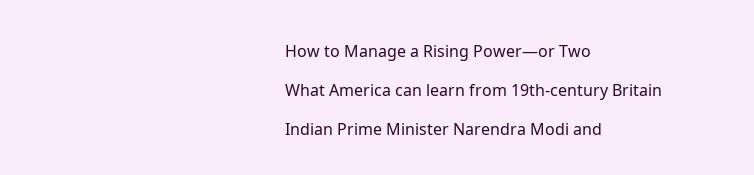How to Manage a Rising Power—or Two

What America can learn from 19th-century Britain

Indian Prime Minister Narendra Modi and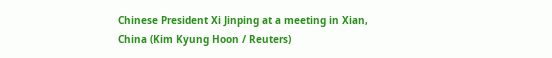Chinese President Xi Jinping at a meeting in Xian, China (Kim Kyung Hoon / Reuters)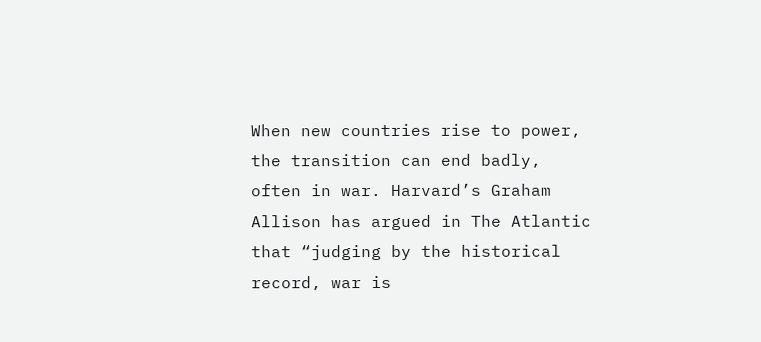When new countries rise to power, the transition can end badly, often in war. Harvard’s Graham Allison has argued in The Atlantic that “judging by the historical record, war is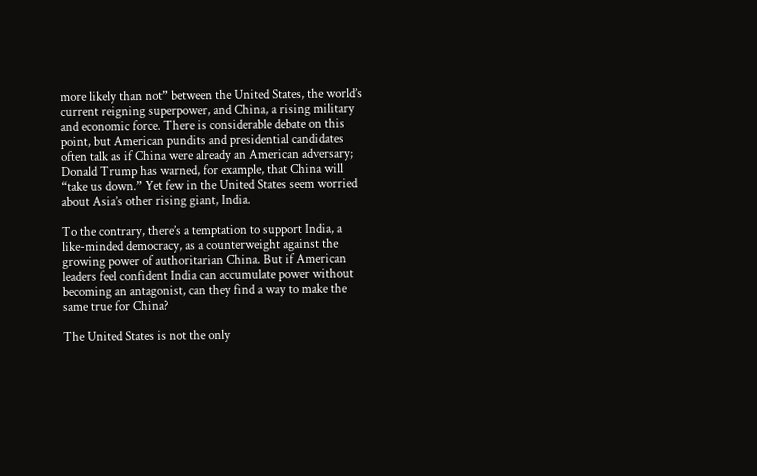more likely than not” between the United States, the world’s current reigning superpower, and China, a rising military and economic force. There is considerable debate on this point, but American pundits and presidential candidates often talk as if China were already an American adversary; Donald Trump has warned, for example, that China will “take us down.” Yet few in the United States seem worried about Asia’s other rising giant, India.

To the contrary, there’s a temptation to support India, a like-minded democracy, as a counterweight against the growing power of authoritarian China. But if American leaders feel confident India can accumulate power without becoming an antagonist, can they find a way to make the same true for China?

The United States is not the only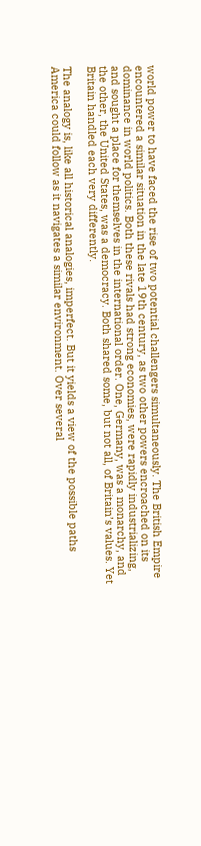world power to have faced the rise of two potential challengers simultaneously. The British Empire encountered a similar situation in the late 19th century, as two other powers encroached on its dominance in world politics. Both these rivals had strong economies, were rapidly industrializing, and sought a place for themselves in the international order. One, Germany, was a monarchy, and the other, the United States, was a democracy. Both shared some, but not all, of Britain’s values. Yet Britain handled each very differently.

The analogy is, like all historical analogies, imperfect. But it yields a view of the possible paths America could follow as it navigates a similar environment. Over several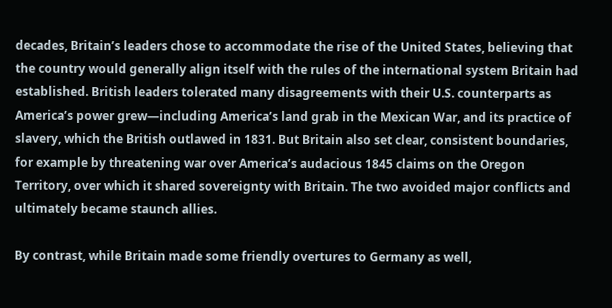decades, Britain’s leaders chose to accommodate the rise of the United States, believing that the country would generally align itself with the rules of the international system Britain had established. British leaders tolerated many disagreements with their U.S. counterparts as America’s power grew—including America’s land grab in the Mexican War, and its practice of slavery, which the British outlawed in 1831. But Britain also set clear, consistent boundaries, for example by threatening war over America’s audacious 1845 claims on the Oregon Territory, over which it shared sovereignty with Britain. The two avoided major conflicts and ultimately became staunch allies.

By contrast, while Britain made some friendly overtures to Germany as well,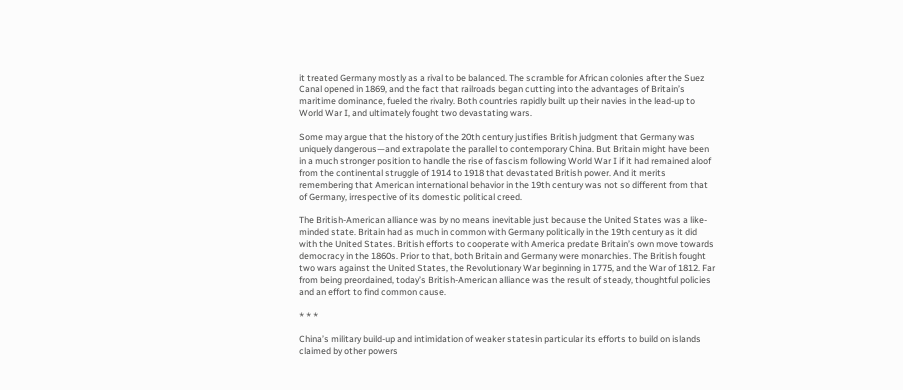it treated Germany mostly as a rival to be balanced. The scramble for African colonies after the Suez Canal opened in 1869, and the fact that railroads began cutting into the advantages of Britain’s maritime dominance, fueled the rivalry. Both countries rapidly built up their navies in the lead-up to World War I, and ultimately fought two devastating wars.

Some may argue that the history of the 20th century justifies British judgment that Germany was uniquely dangerous—and extrapolate the parallel to contemporary China. But Britain might have been in a much stronger position to handle the rise of fascism following World War I if it had remained aloof from the continental struggle of 1914 to 1918 that devastated British power. And it merits remembering that American international behavior in the 19th century was not so different from that of Germany, irrespective of its domestic political creed.

The British-American alliance was by no means inevitable just because the United States was a like-minded state. Britain had as much in common with Germany politically in the 19th century as it did with the United States. British efforts to cooperate with America predate Britain’s own move towards democracy in the 1860s. Prior to that, both Britain and Germany were monarchies. The British fought two wars against the United States, the Revolutionary War beginning in 1775, and the War of 1812. Far from being preordained, today’s British-American alliance was the result of steady, thoughtful policies and an effort to find common cause.

* * *

China’s military build-up and intimidation of weaker statesin particular its efforts to build on islands claimed by other powers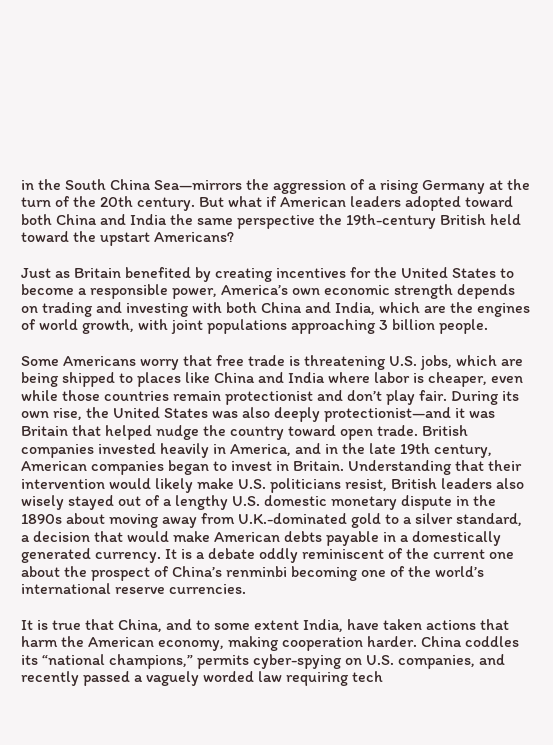in the South China Sea—mirrors the aggression of a rising Germany at the turn of the 20th century. But what if American leaders adopted toward both China and India the same perspective the 19th-century British held toward the upstart Americans?

Just as Britain benefited by creating incentives for the United States to become a responsible power, America’s own economic strength depends on trading and investing with both China and India, which are the engines of world growth, with joint populations approaching 3 billion people.

Some Americans worry that free trade is threatening U.S. jobs, which are being shipped to places like China and India where labor is cheaper, even while those countries remain protectionist and don’t play fair. During its own rise, the United States was also deeply protectionist—and it was Britain that helped nudge the country toward open trade. British companies invested heavily in America, and in the late 19th century, American companies began to invest in Britain. Understanding that their intervention would likely make U.S. politicians resist, British leaders also wisely stayed out of a lengthy U.S. domestic monetary dispute in the 1890s about moving away from U.K.-dominated gold to a silver standard, a decision that would make American debts payable in a domestically generated currency. It is a debate oddly reminiscent of the current one about the prospect of China’s renminbi becoming one of the world’s international reserve currencies.

It is true that China, and to some extent India, have taken actions that harm the American economy, making cooperation harder. China coddles its “national champions,” permits cyber-spying on U.S. companies, and recently passed a vaguely worded law requiring tech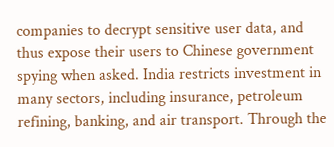companies to decrypt sensitive user data, and thus expose their users to Chinese government spying when asked. India restricts investment in many sectors, including insurance, petroleum refining, banking, and air transport. Through the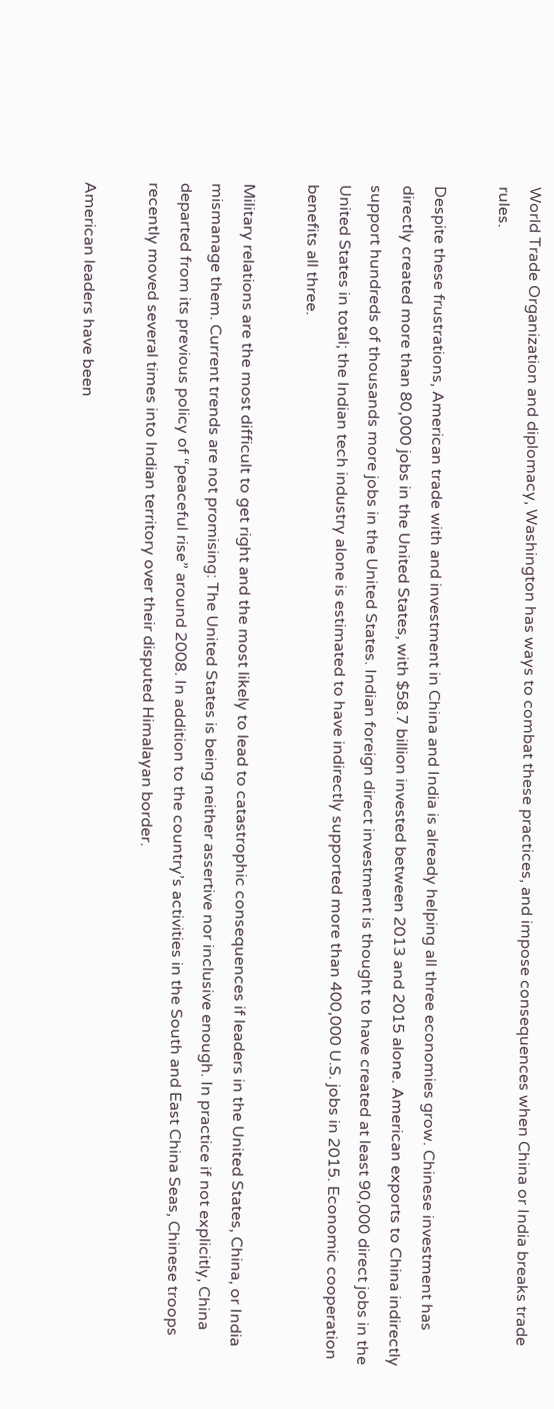World Trade Organization and diplomacy, Washington has ways to combat these practices, and impose consequences when China or India breaks trade rules.

Despite these frustrations, American trade with and investment in China and India is already helping all three economies grow. Chinese investment has directly created more than 80,000 jobs in the United States, with $58.7 billion invested between 2013 and 2015 alone. American exports to China indirectly support hundreds of thousands more jobs in the United States. Indian foreign direct investment is thought to have created at least 90,000 direct jobs in the United States in total; the Indian tech industry alone is estimated to have indirectly supported more than 400,000 U.S. jobs in 2015. Economic cooperation benefits all three.

Military relations are the most difficult to get right and the most likely to lead to catastrophic consequences if leaders in the United States, China, or India mismanage them. Current trends are not promising: The United States is being neither assertive nor inclusive enough. In practice if not explicitly, China departed from its previous policy of “peaceful rise” around 2008. In addition to the country’s activities in the South and East China Seas, Chinese troops recently moved several times into Indian territory over their disputed Himalayan border.

American leaders have been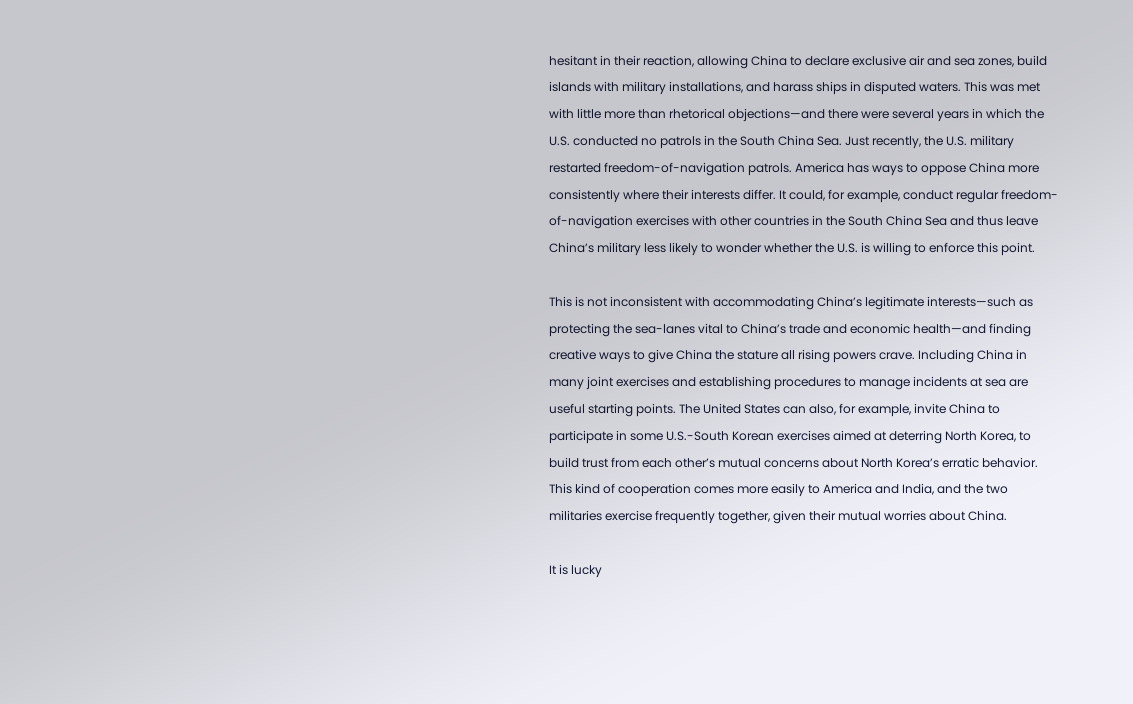hesitant in their reaction, allowing China to declare exclusive air and sea zones, build islands with military installations, and harass ships in disputed waters. This was met with little more than rhetorical objections—and there were several years in which the U.S. conducted no patrols in the South China Sea. Just recently, the U.S. military restarted freedom-of-navigation patrols. America has ways to oppose China more consistently where their interests differ. It could, for example, conduct regular freedom-of-navigation exercises with other countries in the South China Sea and thus leave China’s military less likely to wonder whether the U.S. is willing to enforce this point.

This is not inconsistent with accommodating China’s legitimate interests—such as protecting the sea-lanes vital to China’s trade and economic health—and finding creative ways to give China the stature all rising powers crave. Including China in many joint exercises and establishing procedures to manage incidents at sea are useful starting points. The United States can also, for example, invite China to participate in some U.S.-South Korean exercises aimed at deterring North Korea, to build trust from each other’s mutual concerns about North Korea’s erratic behavior. This kind of cooperation comes more easily to America and India, and the two militaries exercise frequently together, given their mutual worries about China.

It is lucky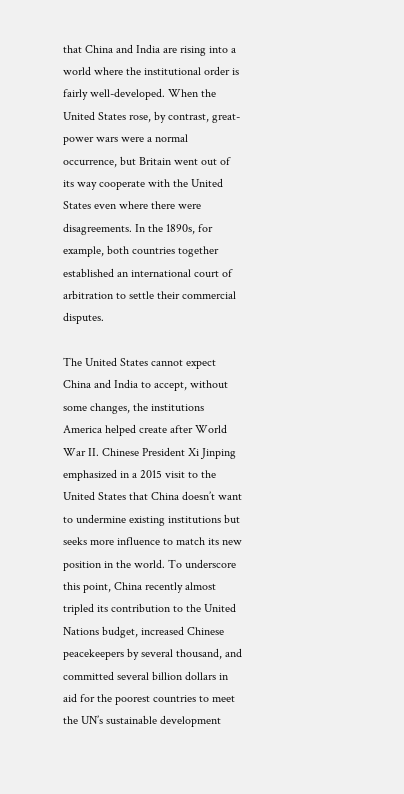that China and India are rising into a world where the institutional order is fairly well-developed. When the United States rose, by contrast, great-power wars were a normal occurrence, but Britain went out of its way cooperate with the United States even where there were disagreements. In the 1890s, for example, both countries together established an international court of arbitration to settle their commercial disputes.

The United States cannot expect China and India to accept, without some changes, the institutions America helped create after World War II. Chinese President Xi Jinping emphasized in a 2015 visit to the United States that China doesn’t want to undermine existing institutions but seeks more influence to match its new position in the world. To underscore this point, China recently almost tripled its contribution to the United Nations budget, increased Chinese peacekeepers by several thousand, and committed several billion dollars in aid for the poorest countries to meet the UN’s sustainable development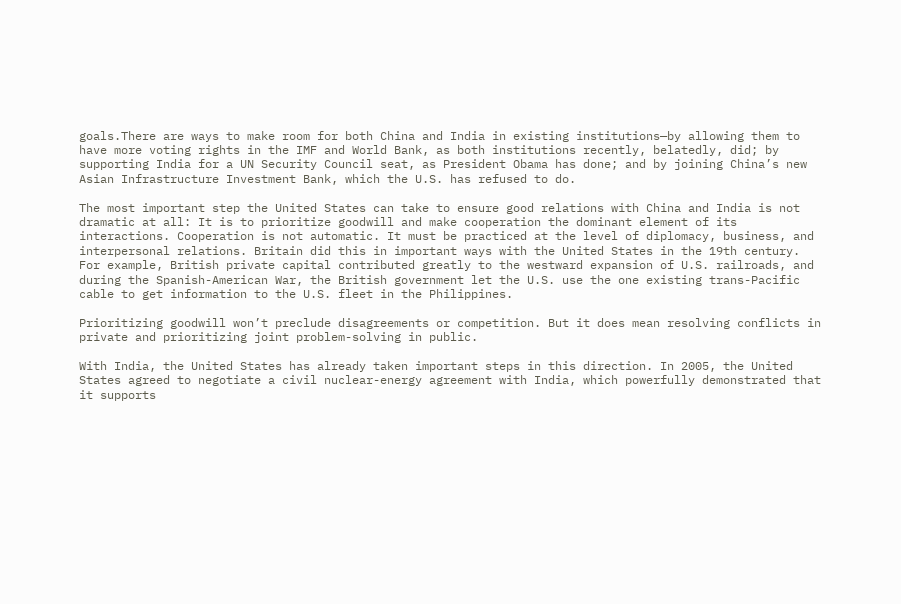goals.There are ways to make room for both China and India in existing institutions—by allowing them to have more voting rights in the IMF and World Bank, as both institutions recently, belatedly, did; by supporting India for a UN Security Council seat, as President Obama has done; and by joining China’s new Asian Infrastructure Investment Bank, which the U.S. has refused to do.

The most important step the United States can take to ensure good relations with China and India is not dramatic at all: It is to prioritize goodwill and make cooperation the dominant element of its interactions. Cooperation is not automatic. It must be practiced at the level of diplomacy, business, and interpersonal relations. Britain did this in important ways with the United States in the 19th century. For example, British private capital contributed greatly to the westward expansion of U.S. railroads, and during the Spanish-American War, the British government let the U.S. use the one existing trans-Pacific cable to get information to the U.S. fleet in the Philippines.

Prioritizing goodwill won’t preclude disagreements or competition. But it does mean resolving conflicts in private and prioritizing joint problem-solving in public.

With India, the United States has already taken important steps in this direction. In 2005, the United States agreed to negotiate a civil nuclear-energy agreement with India, which powerfully demonstrated that it supports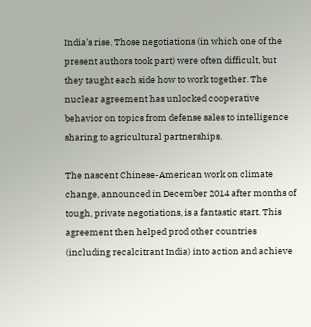India’s rise. Those negotiations (in which one of the present authors took part) were often difficult, but they taught each side how to work together. The nuclear agreement has unlocked cooperative behavior on topics from defense sales to intelligence sharing to agricultural partnerships.

The nascent Chinese-American work on climate change, announced in December 2014 after months of tough, private negotiations, is a fantastic start. This agreement then helped prod other countries (including recalcitrant India) into action and achieve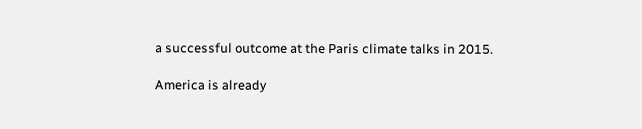a successful outcome at the Paris climate talks in 2015.

America is already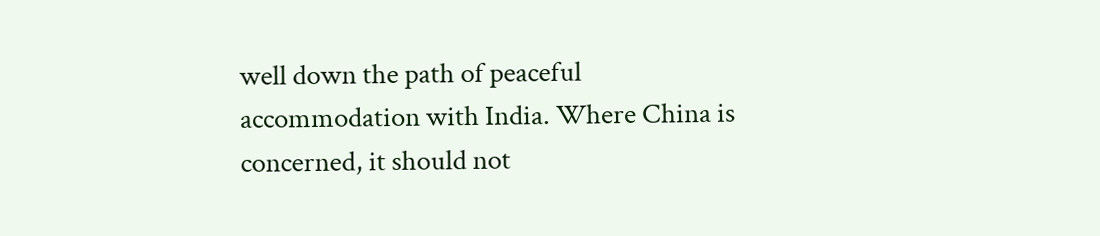well down the path of peaceful accommodation with India. Where China is concerned, it should not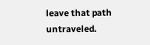leave that path untraveled.